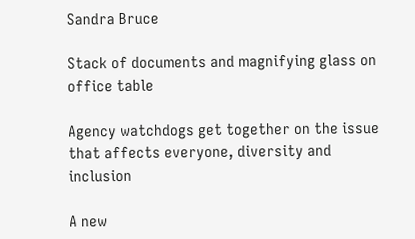Sandra Bruce

Stack of documents and magnifying glass on office table

Agency watchdogs get together on the issue that affects everyone, diversity and inclusion

A new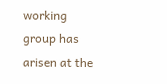working group has arisen at the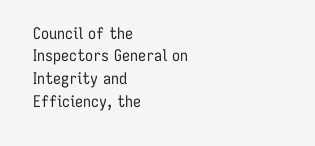Council of the Inspectors General on Integrity and Efficiency, the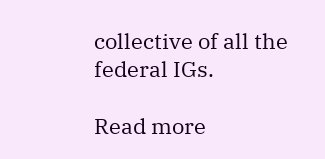collective of all the federal IGs.

Read more